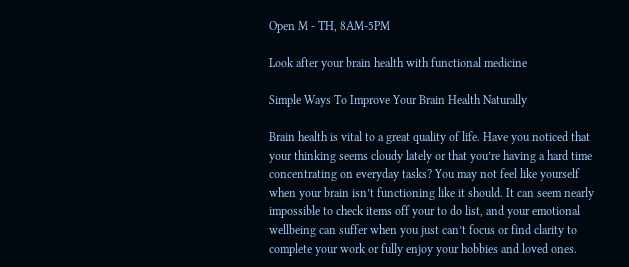Open M - TH, 8AM-5PM

Look after your brain health with functional medicine

Simple Ways To Improve Your Brain Health Naturally

Brain health is vital to a great quality of life. Have you noticed that your thinking seems cloudy lately or that you’re having a hard time concentrating on everyday tasks? You may not feel like yourself when your brain isn’t functioning like it should. It can seem nearly impossible to check items off your to do list, and your emotional wellbeing can suffer when you just can’t focus or find clarity to complete your work or fully enjoy your hobbies and loved ones.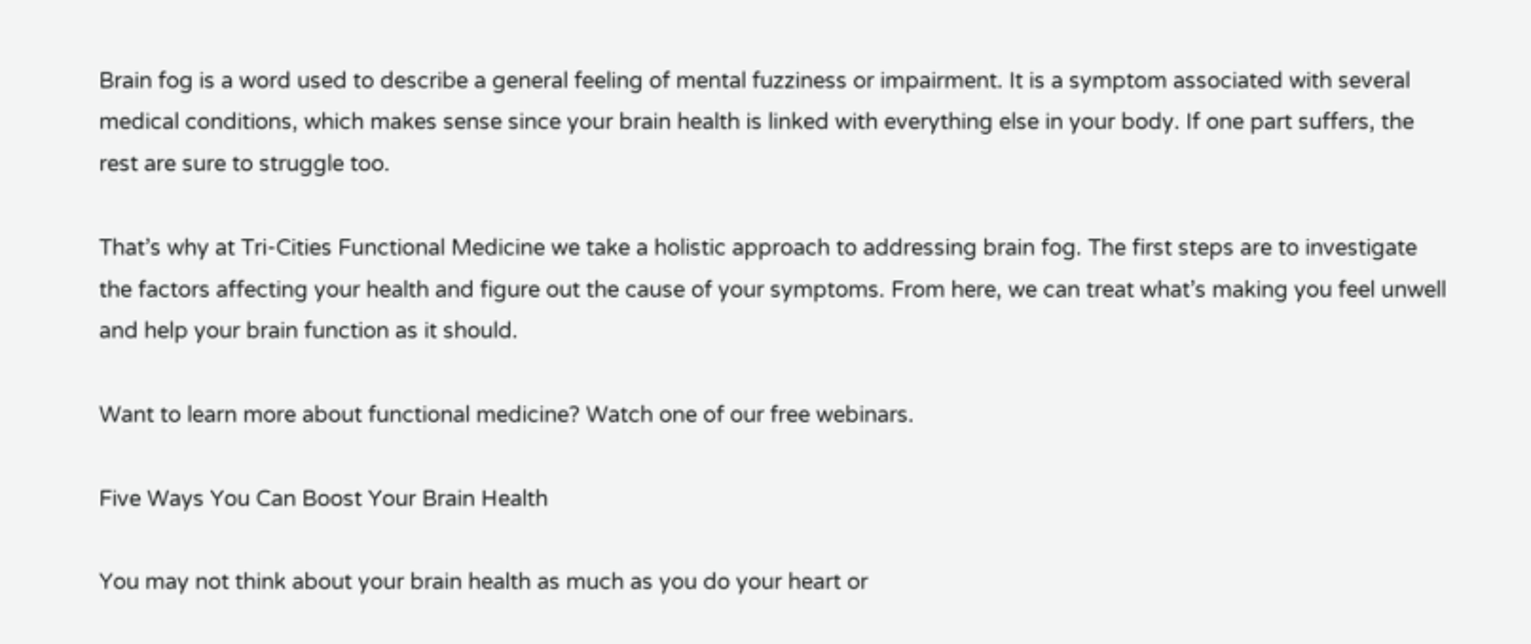Brain fog is a word used to describe a general feeling of mental fuzziness or impairment. It is a symptom associated with several medical conditions, which makes sense since your brain health is linked with everything else in your body. If one part suffers, the rest are sure to struggle too.

That’s why at Tri-Cities Functional Medicine we take a holistic approach to addressing brain fog. The first steps are to investigate the factors affecting your health and figure out the cause of your symptoms. From here, we can treat what’s making you feel unwell and help your brain function as it should.

Want to learn more about functional medicine? Watch one of our free webinars.

Five Ways You Can Boost Your Brain Health

You may not think about your brain health as much as you do your heart or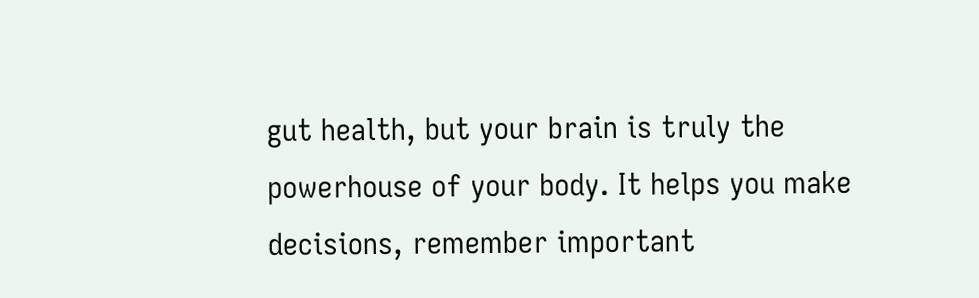gut health, but your brain is truly the powerhouse of your body. It helps you make decisions, remember important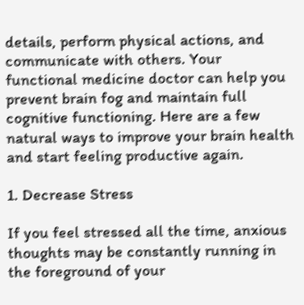details, perform physical actions, and communicate with others. Your functional medicine doctor can help you prevent brain fog and maintain full cognitive functioning. Here are a few natural ways to improve your brain health and start feeling productive again.

1. Decrease Stress

If you feel stressed all the time, anxious thoughts may be constantly running in the foreground of your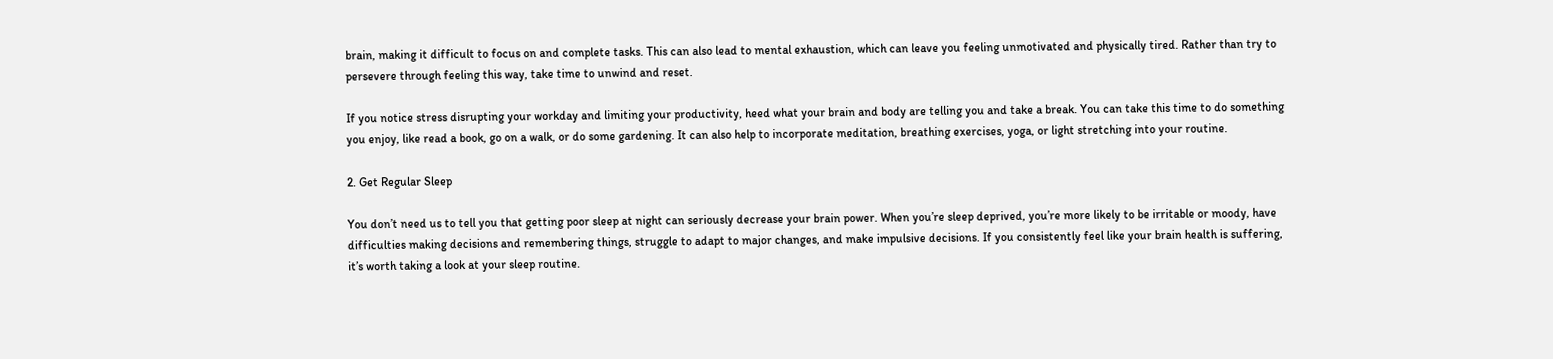brain, making it difficult to focus on and complete tasks. This can also lead to mental exhaustion, which can leave you feeling unmotivated and physically tired. Rather than try to persevere through feeling this way, take time to unwind and reset.

If you notice stress disrupting your workday and limiting your productivity, heed what your brain and body are telling you and take a break. You can take this time to do something you enjoy, like read a book, go on a walk, or do some gardening. It can also help to incorporate meditation, breathing exercises, yoga, or light stretching into your routine.

2. Get Regular Sleep

You don’t need us to tell you that getting poor sleep at night can seriously decrease your brain power. When you’re sleep deprived, you’re more likely to be irritable or moody, have difficulties making decisions and remembering things, struggle to adapt to major changes, and make impulsive decisions. If you consistently feel like your brain health is suffering, it’s worth taking a look at your sleep routine.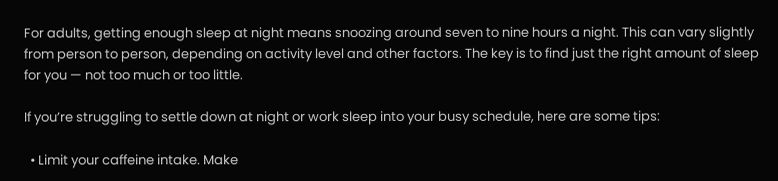For adults, getting enough sleep at night means snoozing around seven to nine hours a night. This can vary slightly from person to person, depending on activity level and other factors. The key is to find just the right amount of sleep for you — not too much or too little.

If you’re struggling to settle down at night or work sleep into your busy schedule, here are some tips:

  • Limit your caffeine intake. Make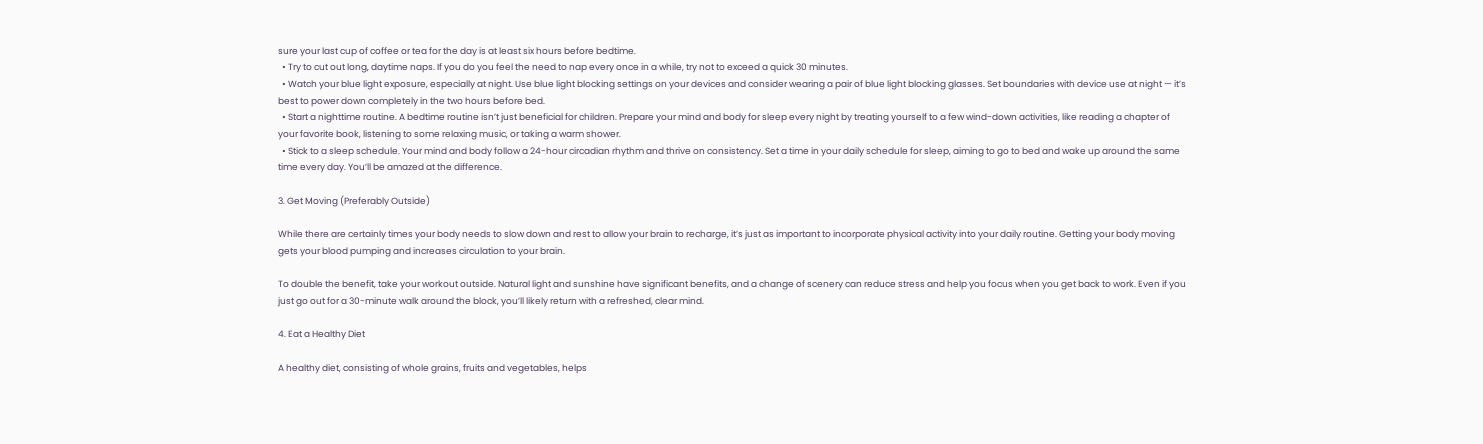sure your last cup of coffee or tea for the day is at least six hours before bedtime.
  • Try to cut out long, daytime naps. If you do you feel the need to nap every once in a while, try not to exceed a quick 30 minutes.
  • Watch your blue light exposure, especially at night. Use blue light blocking settings on your devices and consider wearing a pair of blue light blocking glasses. Set boundaries with device use at night — it’s best to power down completely in the two hours before bed.
  • Start a nighttime routine. A bedtime routine isn’t just beneficial for children. Prepare your mind and body for sleep every night by treating yourself to a few wind-down activities, like reading a chapter of your favorite book, listening to some relaxing music, or taking a warm shower.
  • Stick to a sleep schedule. Your mind and body follow a 24-hour circadian rhythm and thrive on consistency. Set a time in your daily schedule for sleep, aiming to go to bed and wake up around the same time every day. You’ll be amazed at the difference.

3. Get Moving (Preferably Outside)

While there are certainly times your body needs to slow down and rest to allow your brain to recharge, it’s just as important to incorporate physical activity into your daily routine. Getting your body moving gets your blood pumping and increases circulation to your brain.

To double the benefit, take your workout outside. Natural light and sunshine have significant benefits, and a change of scenery can reduce stress and help you focus when you get back to work. Even if you just go out for a 30-minute walk around the block, you’ll likely return with a refreshed, clear mind.

4. Eat a Healthy Diet

A healthy diet, consisting of whole grains, fruits and vegetables, helps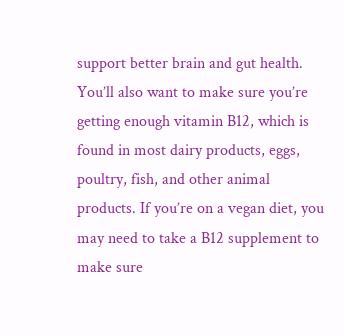support better brain and gut health. You’ll also want to make sure you’re getting enough vitamin B12, which is found in most dairy products, eggs, poultry, fish, and other animal products. If you’re on a vegan diet, you may need to take a B12 supplement to make sure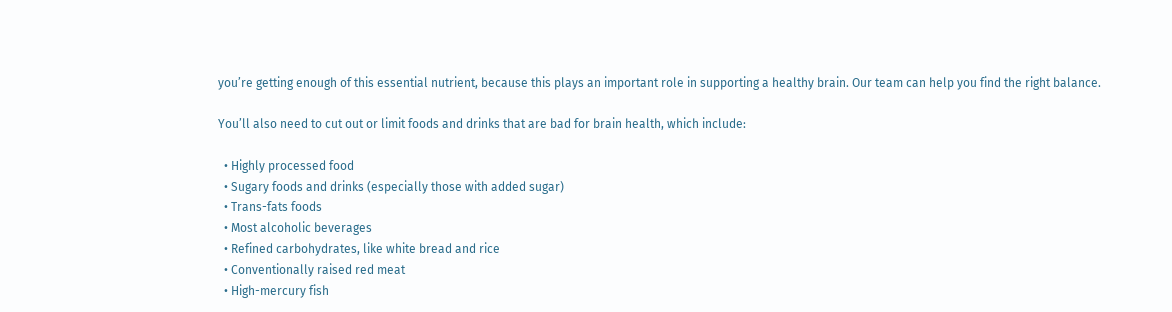you’re getting enough of this essential nutrient, because this plays an important role in supporting a healthy brain. Our team can help you find the right balance.

You’ll also need to cut out or limit foods and drinks that are bad for brain health, which include:

  • Highly processed food
  • Sugary foods and drinks (especially those with added sugar)
  • Trans-fats foods
  • Most alcoholic beverages
  • Refined carbohydrates, like white bread and rice
  • Conventionally raised red meat
  • High-mercury fish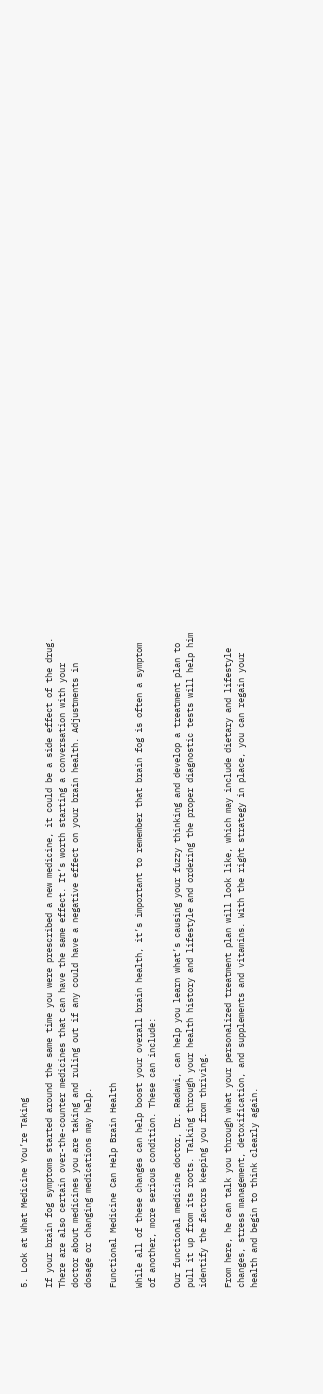5. Look at What Medicine You’re Taking

If your brain fog symptoms started around the same time you were prescribed a new medicine, it could be a side effect of the drug. There are also certain over-the-counter medicines that can have the same effect. It’s worth starting a conversation with your doctor about medicines you are taking and ruling out if any could have a negative effect on your brain health. Adjustments in dosage or changing medications may help.

Functional Medicine Can Help Brain Health

While all of these changes can help boost your overall brain health, it’s important to remember that brain fog is often a symptom of another, more serious condition. These can include:

Our functional medicine doctor, Dr. Radawi, can help you learn what’s causing your fuzzy thinking and develop a treatment plan to pull it up from its roots. Talking through your health history and lifestyle and ordering the proper diagnostic tests will help him identify the factors keeping you from thriving.

From here, he can talk you through what your personalized treatment plan will look like, which may include dietary and lifestyle changes, stress management, detoxification, and supplements and vitamins. With the right strategy in place, you can regain your health and begin to think clearly again.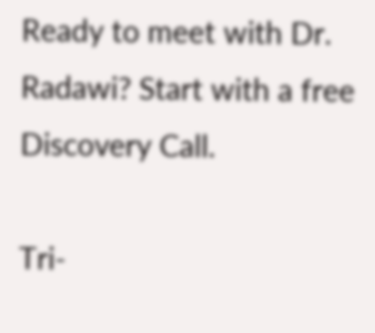Ready to meet with Dr. Radawi? Start with a free Discovery Call.

Tri-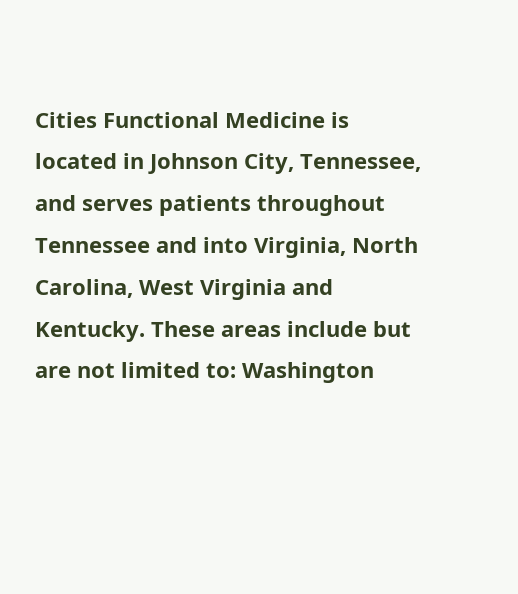Cities Functional Medicine is located in Johnson City, Tennessee, and serves patients throughout Tennessee and into Virginia, North Carolina, West Virginia and Kentucky. These areas include but are not limited to: Washington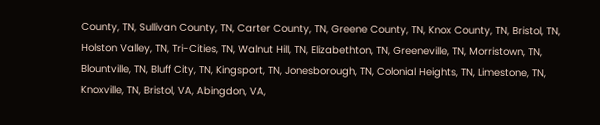County, TN, Sullivan County, TN, Carter County, TN, Greene County, TN, Knox County, TN, Bristol, TN, Holston Valley, TN, Tri-Cities, TN, Walnut Hill, TN, Elizabethton, TN, Greeneville, TN, Morristown, TN, Blountville, TN, Bluff City, TN, Kingsport, TN, Jonesborough, TN, Colonial Heights, TN, Limestone, TN, Knoxville, TN, Bristol, VA, Abingdon, VA,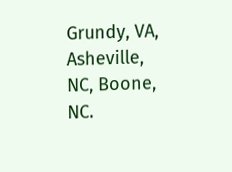Grundy, VA, Asheville, NC, Boone, NC.